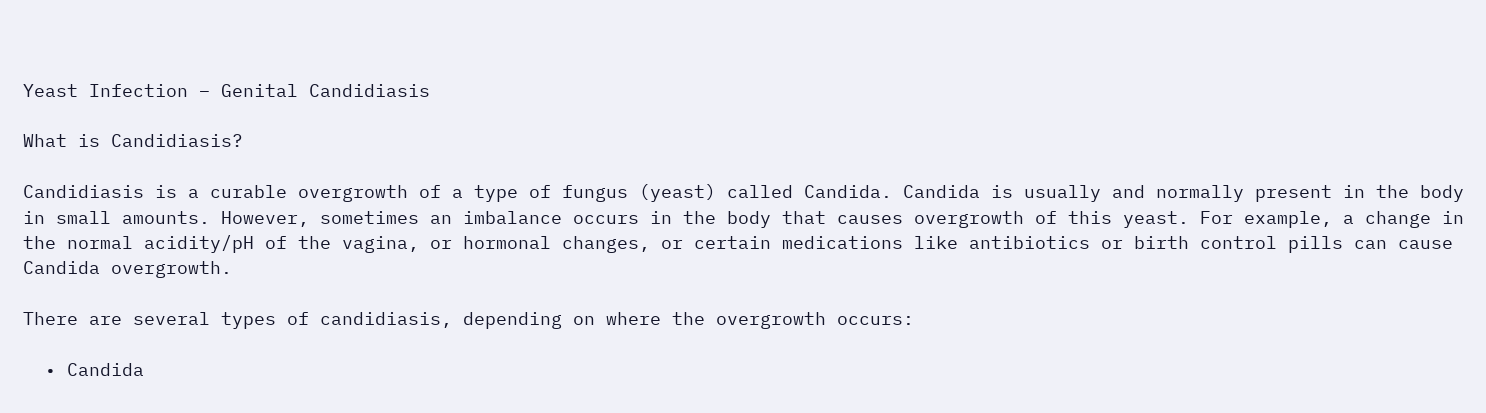Yeast Infection – Genital Candidiasis

What is Candidiasis?

Candidiasis is a curable overgrowth of a type of fungus (yeast) called Candida. Candida is usually and normally present in the body in small amounts. However, sometimes an imbalance occurs in the body that causes overgrowth of this yeast. For example, a change in the normal acidity/pH of the vagina, or hormonal changes, or certain medications like antibiotics or birth control pills can cause Candida overgrowth.

There are several types of candidiasis, depending on where the overgrowth occurs:

  • Candida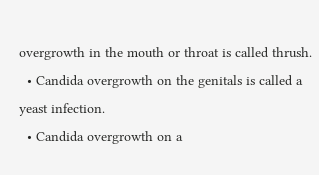overgrowth in the mouth or throat is called thrush.
  • Candida overgrowth on the genitals is called a yeast infection.
  • Candida overgrowth on a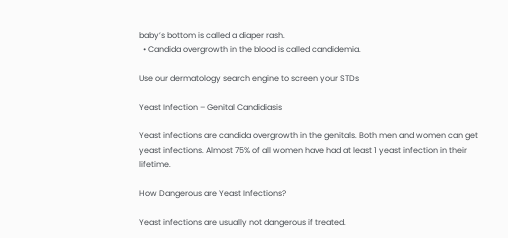baby’s bottom is called a diaper rash.
  • Candida overgrowth in the blood is called candidemia.

Use our dermatology search engine to screen your STDs

Yeast Infection – Genital Candidiasis

Yeast infections are candida overgrowth in the genitals. Both men and women can get yeast infections. Almost 75% of all women have had at least 1 yeast infection in their lifetime.

How Dangerous are Yeast Infections?

Yeast infections are usually not dangerous if treated.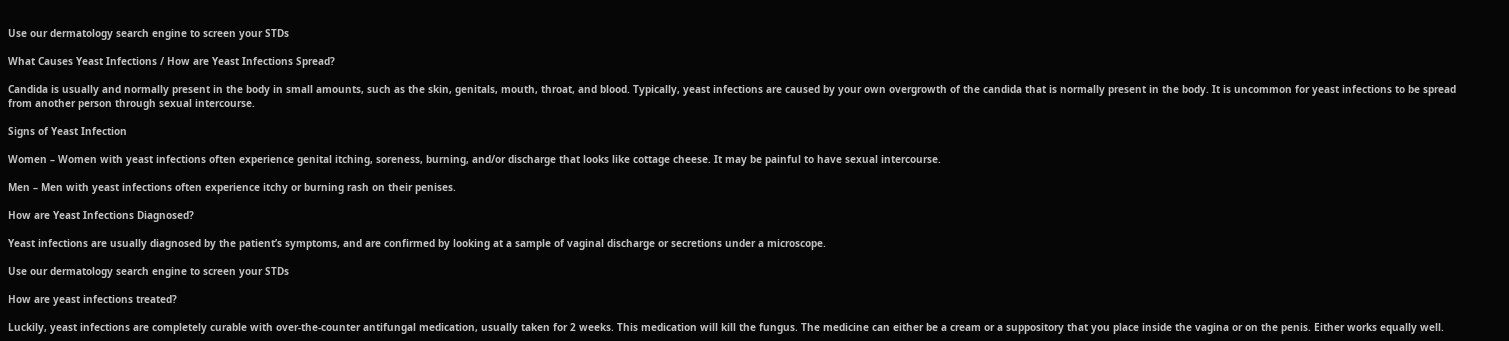Use our dermatology search engine to screen your STDs

What Causes Yeast Infections / How are Yeast Infections Spread?

Candida is usually and normally present in the body in small amounts, such as the skin, genitals, mouth, throat, and blood. Typically, yeast infections are caused by your own overgrowth of the candida that is normally present in the body. It is uncommon for yeast infections to be spread from another person through sexual intercourse.

Signs of Yeast Infection

Women – Women with yeast infections often experience genital itching, soreness, burning, and/or discharge that looks like cottage cheese. It may be painful to have sexual intercourse.

Men – Men with yeast infections often experience itchy or burning rash on their penises.

How are Yeast Infections Diagnosed?

Yeast infections are usually diagnosed by the patient’s symptoms, and are confirmed by looking at a sample of vaginal discharge or secretions under a microscope.

Use our dermatology search engine to screen your STDs

How are yeast infections treated?

Luckily, yeast infections are completely curable with over-the-counter antifungal medication, usually taken for 2 weeks. This medication will kill the fungus. The medicine can either be a cream or a suppository that you place inside the vagina or on the penis. Either works equally well.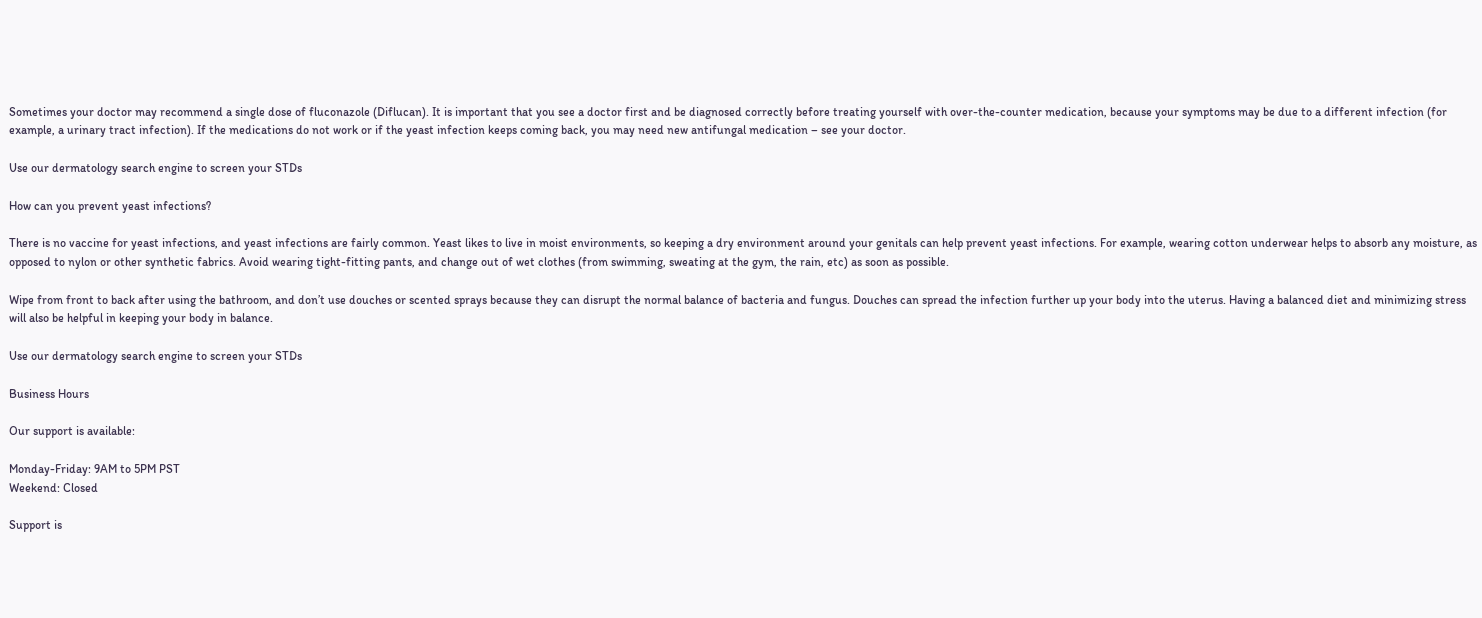Sometimes your doctor may recommend a single dose of fluconazole (Diflucan). It is important that you see a doctor first and be diagnosed correctly before treating yourself with over-the-counter medication, because your symptoms may be due to a different infection (for example, a urinary tract infection). If the medications do not work or if the yeast infection keeps coming back, you may need new antifungal medication – see your doctor.

Use our dermatology search engine to screen your STDs

How can you prevent yeast infections?

There is no vaccine for yeast infections, and yeast infections are fairly common. Yeast likes to live in moist environments, so keeping a dry environment around your genitals can help prevent yeast infections. For example, wearing cotton underwear helps to absorb any moisture, as opposed to nylon or other synthetic fabrics. Avoid wearing tight-fitting pants, and change out of wet clothes (from swimming, sweating at the gym, the rain, etc) as soon as possible.

Wipe from front to back after using the bathroom, and don’t use douches or scented sprays because they can disrupt the normal balance of bacteria and fungus. Douches can spread the infection further up your body into the uterus. Having a balanced diet and minimizing stress will also be helpful in keeping your body in balance.

Use our dermatology search engine to screen your STDs

Business Hours

Our support is available:

Monday-Friday: 9AM to 5PM PST
Weekend: Closed

Support is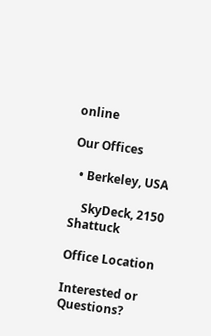online

Our Offices

  • Berkeley, USA

    SkyDeck, 2150 Shattuck

Office Location

Interested or Questions?